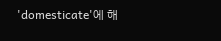'domesticate'에 해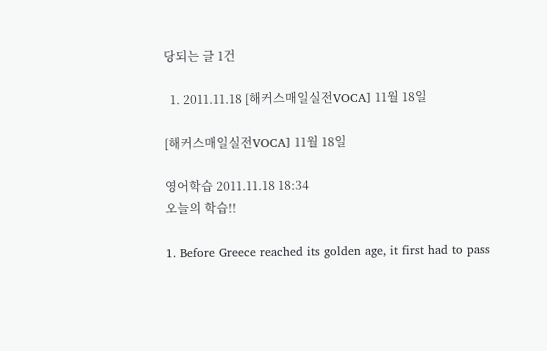당되는 글 1건

  1. 2011.11.18 [해커스매일실전VOCA] 11월 18일

[해커스매일실전VOCA] 11월 18일

영어학습 2011.11.18 18:34
오늘의 학습!!

1. Before Greece reached its golden age, it first had to pass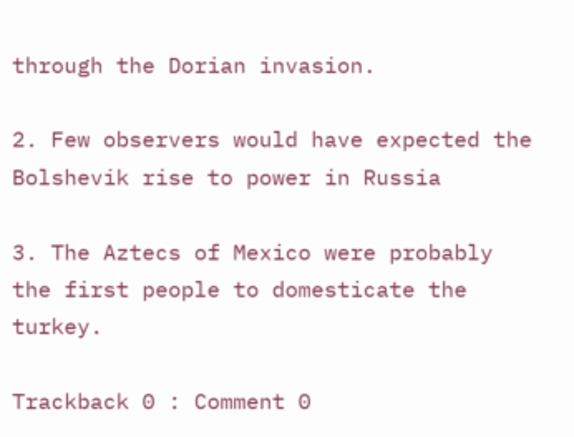through the Dorian invasion.

2. Few observers would have expected the Bolshevik rise to power in Russia

3. The Aztecs of Mexico were probably the first people to domesticate the turkey.

Trackback 0 : Comment 0